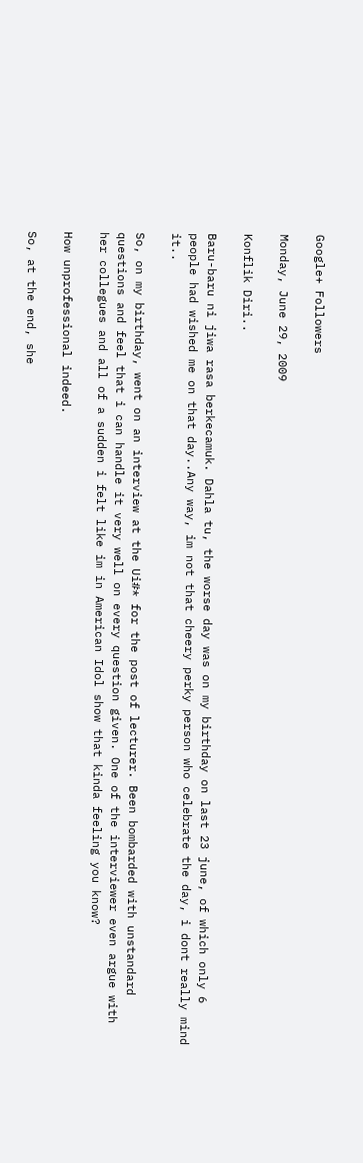Google+ Followers

Monday, June 29, 2009

Konflik Diri..

Baru-baru ni jiwa rasa berkecamuk. Dahla tu, the worse day was on my birthday on last 23 june, of which only 6 people had wished me on that day..Any way, im not that cheery perky person who celebrate the day, i dont really mind it..

So, on my birthday, went on an interview at the Ui#* for the post of lecturer. Been bombarded with unstandard questions and feel that i can handle it very well on every question given. One of the interviewer even argue with her collegues and all of a sudden i felt like im in American Idol show that kinda feeling you know?

How unprofessional indeed.

So, at the end, she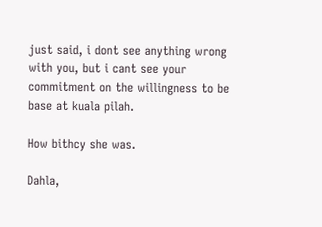just said, i dont see anything wrong with you, but i cant see your commitment on the willingness to be base at kuala pilah.

How bithcy she was.

Dahla,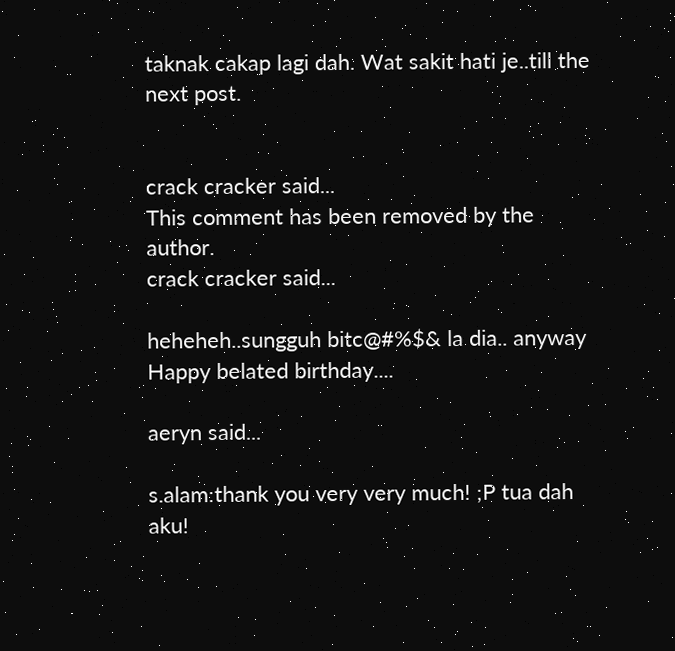taknak cakap lagi dah. Wat sakit hati je..till the next post.


crack cracker said...
This comment has been removed by the author.
crack cracker said...

heheheh..sungguh bitc@#%$& la dia.. anyway Happy belated birthday....

aeryn said...

s.alam:thank you very very much! ;P tua dah aku!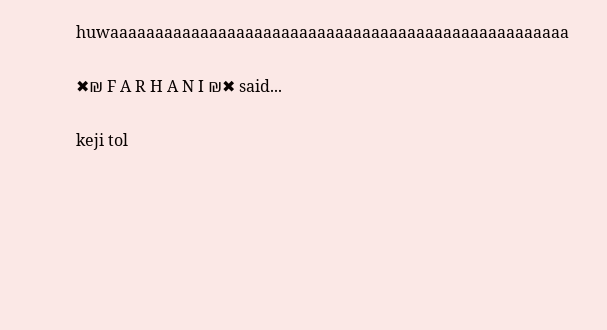huwaaaaaaaaaaaaaaaaaaaaaaaaaaaaaaaaaaaaaaaaaaaaaaaaaaa

✖₪ F A R H A N I ₪✖ said...

keji tol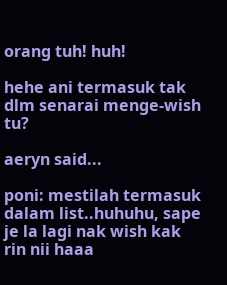orang tuh! huh!

hehe ani termasuk tak dlm senarai menge-wish tu?

aeryn said...

poni: mestilah termasuk dalam list..huhuhu, sape je la lagi nak wish kak rin nii haaa